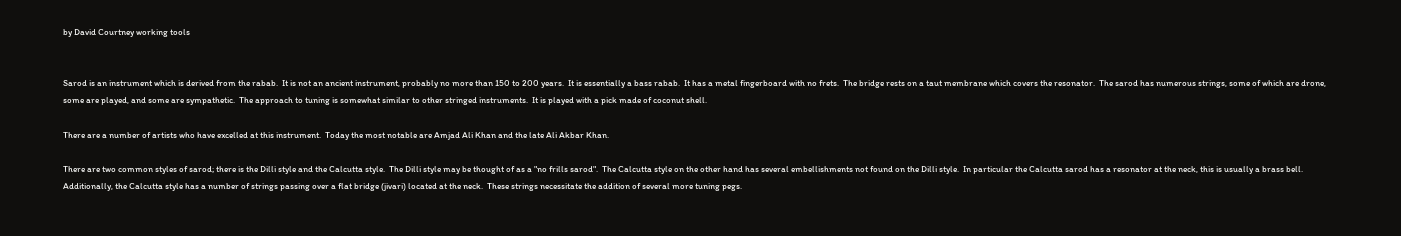by David Courtney working tools


Sarod is an instrument which is derived from the rabab.  It is not an ancient instrument, probably no more than 150 to 200 years.  It is essentially a bass rabab.  It has a metal fingerboard with no frets.  The bridge rests on a taut membrane which covers the resonator.  The sarod has numerous strings, some of which are drone, some are played, and some are sympathetic.  The approach to tuning is somewhat similar to other stringed instruments.  It is played with a pick made of coconut shell.

There are a number of artists who have excelled at this instrument.  Today the most notable are Amjad Ali Khan and the late Ali Akbar Khan.

There are two common styles of sarod; there is the Dilli style and the Calcutta style.  The Dilli style may be thought of as a "no frills sarod".  The Calcutta style on the other hand has several embellishments not found on the Dilli style.  In particular the Calcutta sarod has a resonator at the neck, this is usually a brass bell.  Additionally, the Calcutta style has a number of strings passing over a flat bridge (jivari) located at the neck.  These strings necessitate the addition of several more tuning pegs.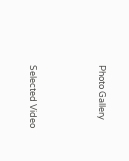Photo Gallery



Selected Video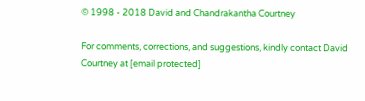© 1998 - 2018 David and Chandrakantha Courtney

For comments, corrections, and suggestions, kindly contact David Courtney at [email protected]